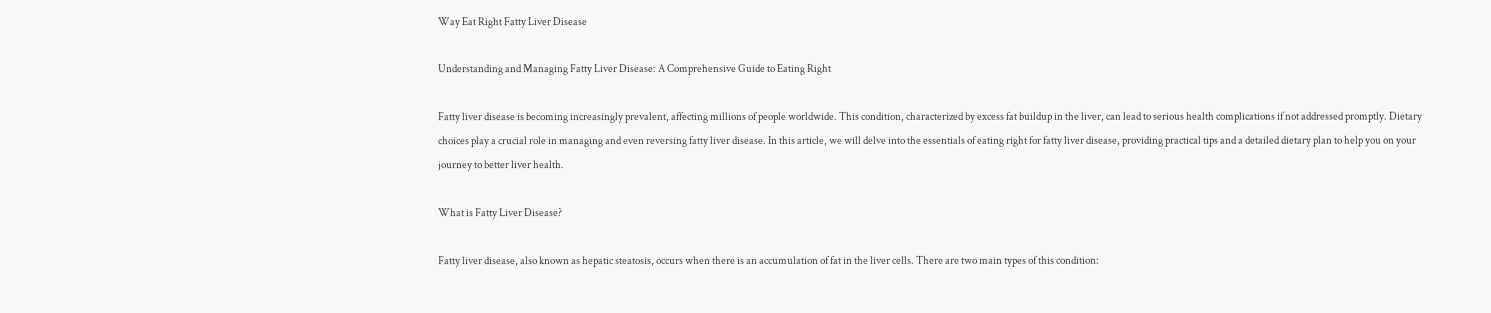Way Eat Right Fatty Liver Disease

Understanding and Managing Fatty Liver Disease: A Comprehensive Guide to Eating Right

Fatty liver disease is becoming increasingly prevalent, affecting millions of people worldwide. This condition, characterized by excess fat buildup in the liver, can lead to serious health complications if not addressed promptly. Dietary choices play a crucial role in managing and even reversing fatty liver disease. In this article, we will delve into the essentials of eating right for fatty liver disease, providing practical tips and a detailed dietary plan to help you on your journey to better liver health.

What is Fatty Liver Disease?

Fatty liver disease, also known as hepatic steatosis, occurs when there is an accumulation of fat in the liver cells. There are two main types of this condition: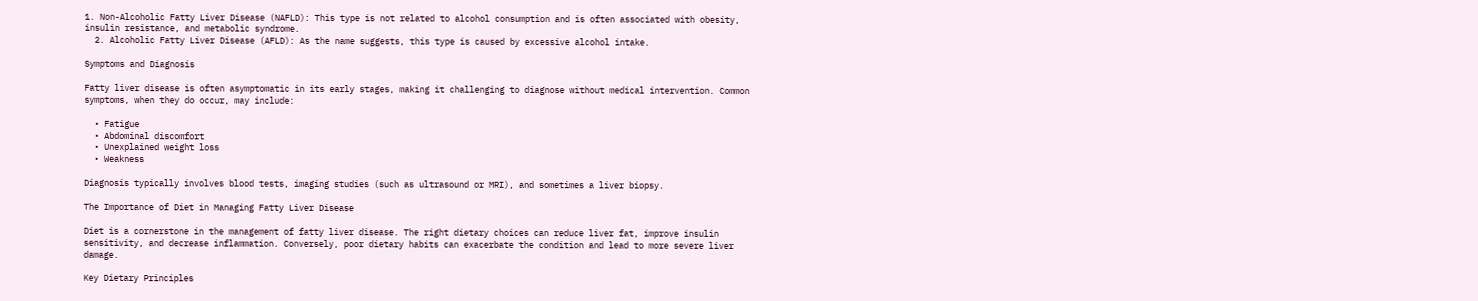1. Non-Alcoholic Fatty Liver Disease (NAFLD): This type is not related to alcohol consumption and is often associated with obesity, insulin resistance, and metabolic syndrome.
  2. Alcoholic Fatty Liver Disease (AFLD): As the name suggests, this type is caused by excessive alcohol intake.

Symptoms and Diagnosis

Fatty liver disease is often asymptomatic in its early stages, making it challenging to diagnose without medical intervention. Common symptoms, when they do occur, may include:

  • Fatigue
  • Abdominal discomfort
  • Unexplained weight loss
  • Weakness

Diagnosis typically involves blood tests, imaging studies (such as ultrasound or MRI), and sometimes a liver biopsy.

The Importance of Diet in Managing Fatty Liver Disease

Diet is a cornerstone in the management of fatty liver disease. The right dietary choices can reduce liver fat, improve insulin sensitivity, and decrease inflammation. Conversely, poor dietary habits can exacerbate the condition and lead to more severe liver damage.

Key Dietary Principles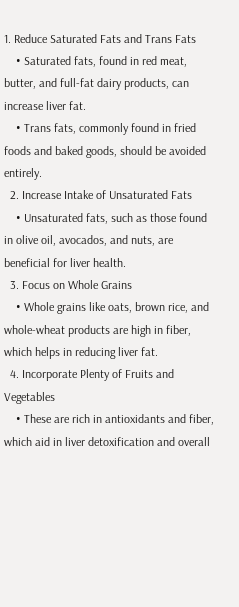1. Reduce Saturated Fats and Trans Fats
    • Saturated fats, found in red meat, butter, and full-fat dairy products, can increase liver fat.
    • Trans fats, commonly found in fried foods and baked goods, should be avoided entirely.
  2. Increase Intake of Unsaturated Fats
    • Unsaturated fats, such as those found in olive oil, avocados, and nuts, are beneficial for liver health.
  3. Focus on Whole Grains
    • Whole grains like oats, brown rice, and whole-wheat products are high in fiber, which helps in reducing liver fat.
  4. Incorporate Plenty of Fruits and Vegetables
    • These are rich in antioxidants and fiber, which aid in liver detoxification and overall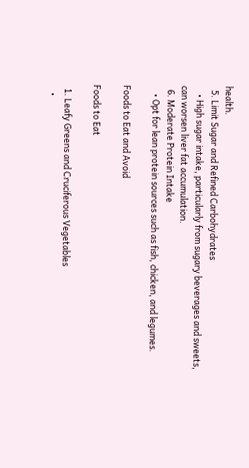health.
  5. Limit Sugar and Refined Carbohydrates
    • High sugar intake, particularly from sugary beverages and sweets, can worsen liver fat accumulation.
  6. Moderate Protein Intake
    • Opt for lean protein sources such as fish, chicken, and legumes.

Foods to Eat and Avoid

Foods to Eat

  1. Leafy Greens and Cruciferous Vegetables
    •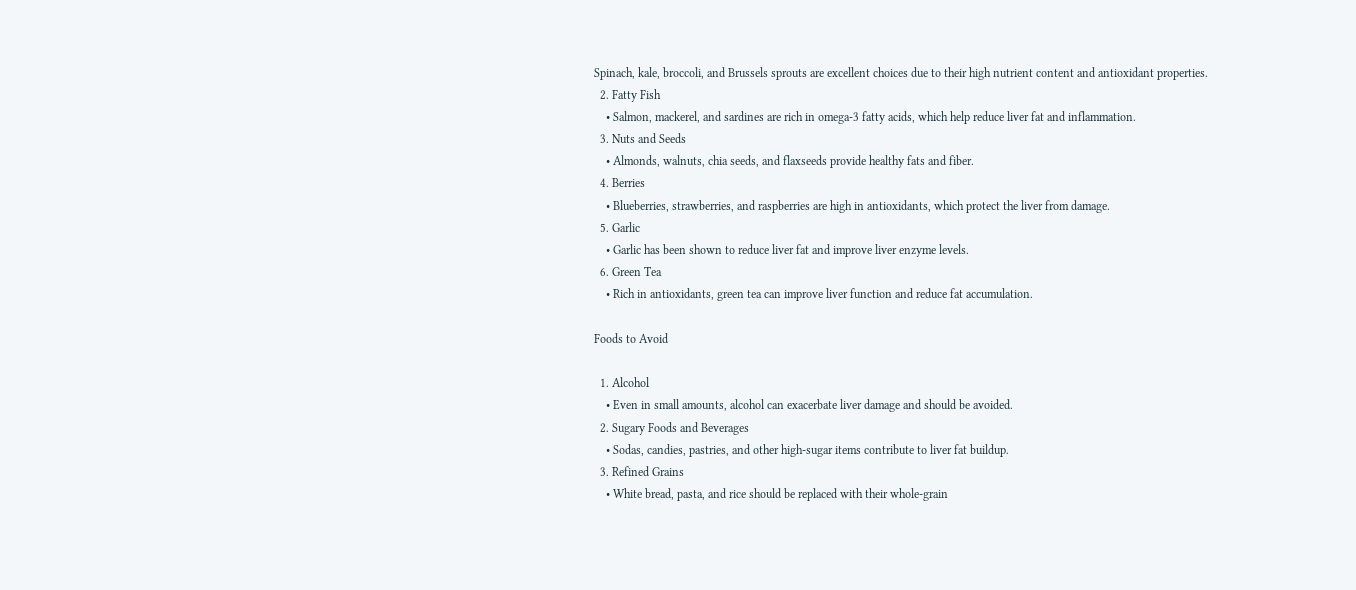Spinach, kale, broccoli, and Brussels sprouts are excellent choices due to their high nutrient content and antioxidant properties.
  2. Fatty Fish
    • Salmon, mackerel, and sardines are rich in omega-3 fatty acids, which help reduce liver fat and inflammation.
  3. Nuts and Seeds
    • Almonds, walnuts, chia seeds, and flaxseeds provide healthy fats and fiber.
  4. Berries
    • Blueberries, strawberries, and raspberries are high in antioxidants, which protect the liver from damage.
  5. Garlic
    • Garlic has been shown to reduce liver fat and improve liver enzyme levels.
  6. Green Tea
    • Rich in antioxidants, green tea can improve liver function and reduce fat accumulation.

Foods to Avoid

  1. Alcohol
    • Even in small amounts, alcohol can exacerbate liver damage and should be avoided.
  2. Sugary Foods and Beverages
    • Sodas, candies, pastries, and other high-sugar items contribute to liver fat buildup.
  3. Refined Grains
    • White bread, pasta, and rice should be replaced with their whole-grain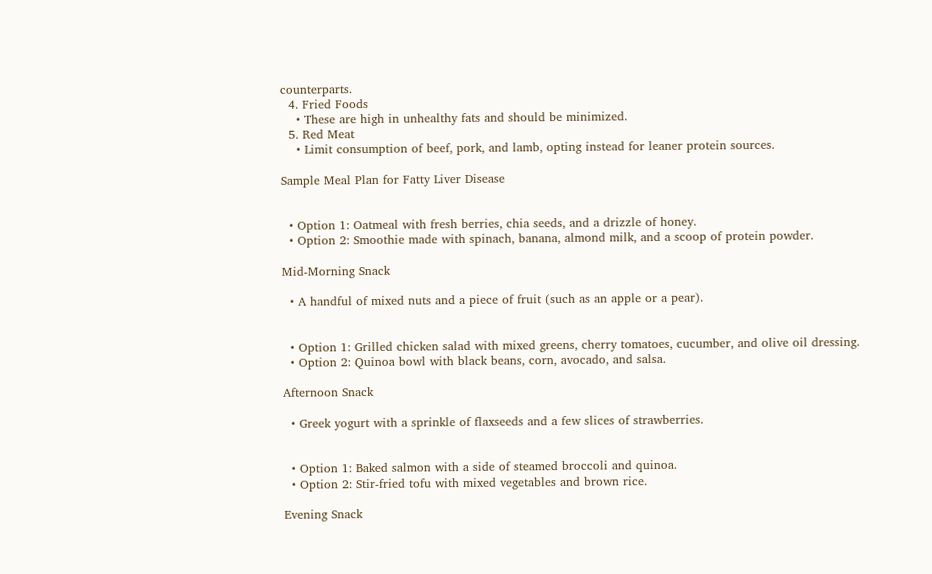counterparts.
  4. Fried Foods
    • These are high in unhealthy fats and should be minimized.
  5. Red Meat
    • Limit consumption of beef, pork, and lamb, opting instead for leaner protein sources.

Sample Meal Plan for Fatty Liver Disease


  • Option 1: Oatmeal with fresh berries, chia seeds, and a drizzle of honey.
  • Option 2: Smoothie made with spinach, banana, almond milk, and a scoop of protein powder.

Mid-Morning Snack

  • A handful of mixed nuts and a piece of fruit (such as an apple or a pear).


  • Option 1: Grilled chicken salad with mixed greens, cherry tomatoes, cucumber, and olive oil dressing.
  • Option 2: Quinoa bowl with black beans, corn, avocado, and salsa.

Afternoon Snack

  • Greek yogurt with a sprinkle of flaxseeds and a few slices of strawberries.


  • Option 1: Baked salmon with a side of steamed broccoli and quinoa.
  • Option 2: Stir-fried tofu with mixed vegetables and brown rice.

Evening Snack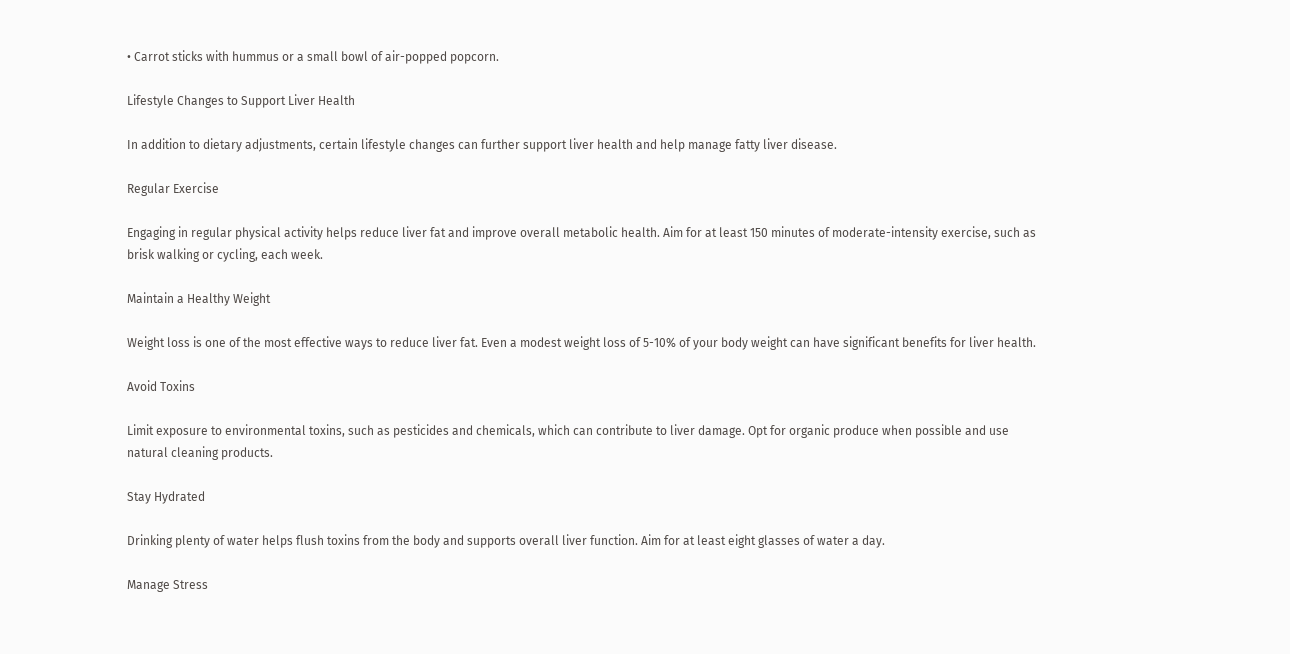• Carrot sticks with hummus or a small bowl of air-popped popcorn.

Lifestyle Changes to Support Liver Health

In addition to dietary adjustments, certain lifestyle changes can further support liver health and help manage fatty liver disease.

Regular Exercise

Engaging in regular physical activity helps reduce liver fat and improve overall metabolic health. Aim for at least 150 minutes of moderate-intensity exercise, such as brisk walking or cycling, each week.

Maintain a Healthy Weight

Weight loss is one of the most effective ways to reduce liver fat. Even a modest weight loss of 5-10% of your body weight can have significant benefits for liver health.

Avoid Toxins

Limit exposure to environmental toxins, such as pesticides and chemicals, which can contribute to liver damage. Opt for organic produce when possible and use natural cleaning products.

Stay Hydrated

Drinking plenty of water helps flush toxins from the body and supports overall liver function. Aim for at least eight glasses of water a day.

Manage Stress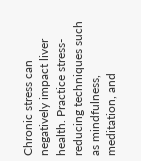Chronic stress can negatively impact liver health. Practice stress-reducing techniques such as mindfulness, meditation, and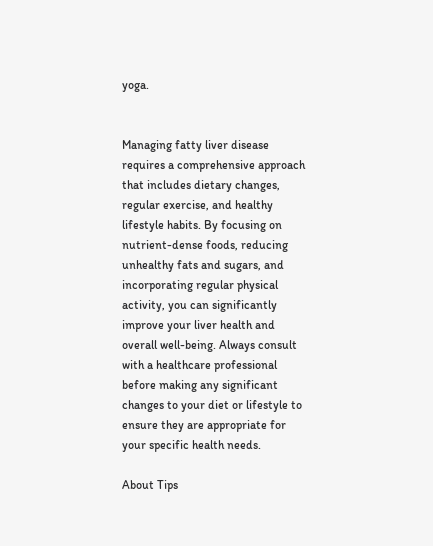yoga.


Managing fatty liver disease requires a comprehensive approach that includes dietary changes, regular exercise, and healthy lifestyle habits. By focusing on nutrient-dense foods, reducing unhealthy fats and sugars, and incorporating regular physical activity, you can significantly improve your liver health and overall well-being. Always consult with a healthcare professional before making any significant changes to your diet or lifestyle to ensure they are appropriate for your specific health needs.

About Tips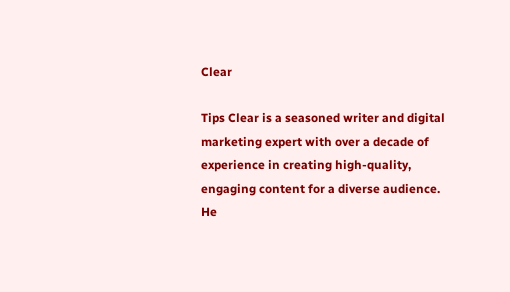Clear

Tips Clear is a seasoned writer and digital marketing expert with over a decade of experience in creating high-quality, engaging content for a diverse audience. He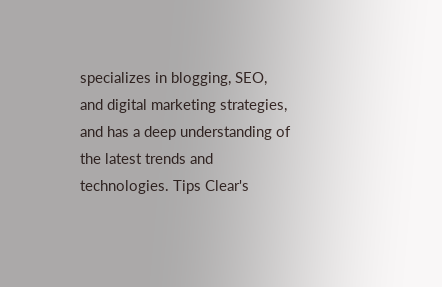specializes in blogging, SEO, and digital marketing strategies, and has a deep understanding of the latest trends and technologies. Tips Clear's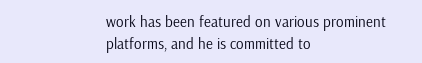work has been featured on various prominent platforms, and he is committed to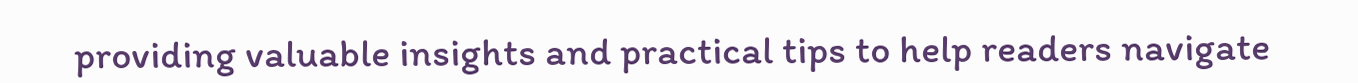providing valuable insights and practical tips to help readers navigate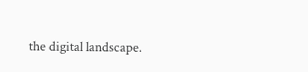the digital landscape.